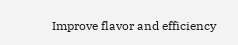Improve flavor and efficiency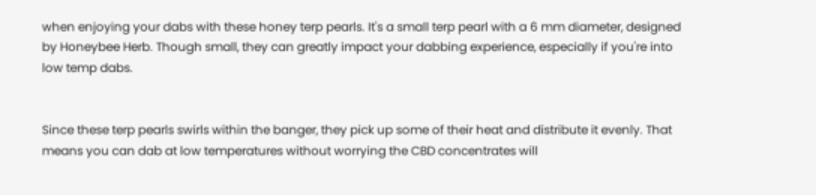when enjoying your dabs with these honey terp pearls. It's a small terp pearl with a 6 mm diameter, designed by Honeybee Herb. Though small, they can greatly impact your dabbing experience, especially if you're into low temp dabs.


Since these terp pearls swirls within the banger, they pick up some of their heat and distribute it evenly. That means you can dab at low temperatures without worrying the CBD concentrates will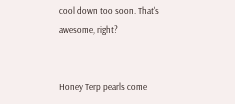cool down too soon. That's awesome, right?


Honey Terp pearls come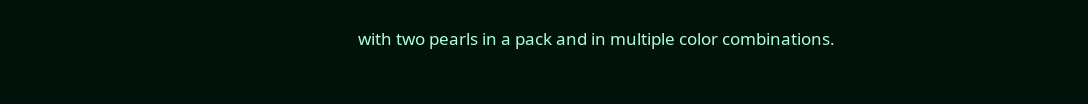with two pearls in a pack and in multiple color combinations.